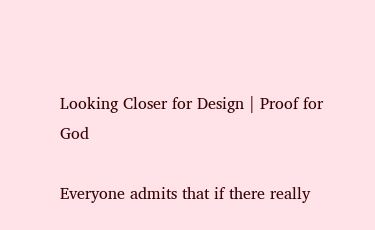Looking Closer for Design | Proof for God

Everyone admits that if there really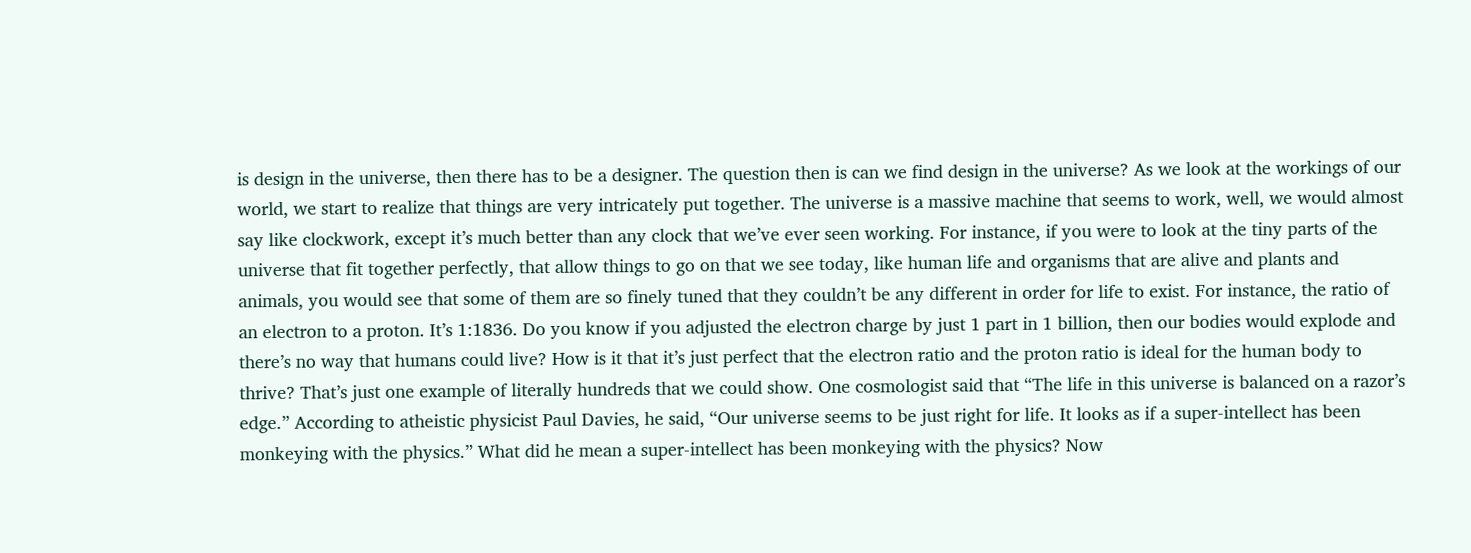is design in the universe, then there has to be a designer. The question then is can we find design in the universe? As we look at the workings of our world, we start to realize that things are very intricately put together. The universe is a massive machine that seems to work, well, we would almost say like clockwork, except it’s much better than any clock that we’ve ever seen working. For instance, if you were to look at the tiny parts of the universe that fit together perfectly, that allow things to go on that we see today, like human life and organisms that are alive and plants and animals, you would see that some of them are so finely tuned that they couldn’t be any different in order for life to exist. For instance, the ratio of an electron to a proton. It’s 1:1836. Do you know if you adjusted the electron charge by just 1 part in 1 billion, then our bodies would explode and there’s no way that humans could live? How is it that it’s just perfect that the electron ratio and the proton ratio is ideal for the human body to thrive? That’s just one example of literally hundreds that we could show. One cosmologist said that “The life in this universe is balanced on a razor’s edge.” According to atheistic physicist Paul Davies, he said, “Our universe seems to be just right for life. It looks as if a super-intellect has been monkeying with the physics.” What did he mean a super-intellect has been monkeying with the physics? Now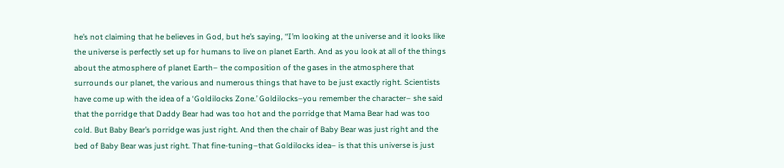he’s not claiming that he believes in God, but he’s saying, “I’m looking at the universe and it looks like the universe is perfectly set up for humans to live on planet Earth. And as you look at all of the things about the atmosphere of planet Earth– the composition of the gases in the atmosphere that surrounds our planet, the various and numerous things that have to be just exactly right. Scientists have come up with the idea of a ‘Goldilocks Zone.’ Goldilocks–you remember the character– she said that the porridge that Daddy Bear had was too hot and the porridge that Mama Bear had was too cold. But Baby Bear’s porridge was just right. And then the chair of Baby Bear was just right and the bed of Baby Bear was just right. That fine-tuning–that Goldilocks idea– is that this universe is just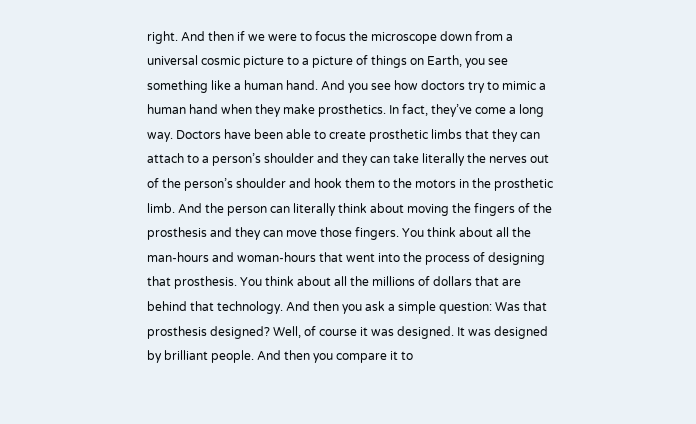right. And then if we were to focus the microscope down from a universal cosmic picture to a picture of things on Earth, you see something like a human hand. And you see how doctors try to mimic a human hand when they make prosthetics. In fact, they’ve come a long way. Doctors have been able to create prosthetic limbs that they can attach to a person’s shoulder and they can take literally the nerves out of the person’s shoulder and hook them to the motors in the prosthetic limb. And the person can literally think about moving the fingers of the prosthesis and they can move those fingers. You think about all the man-hours and woman-hours that went into the process of designing that prosthesis. You think about all the millions of dollars that are behind that technology. And then you ask a simple question: Was that prosthesis designed? Well, of course it was designed. It was designed by brilliant people. And then you compare it to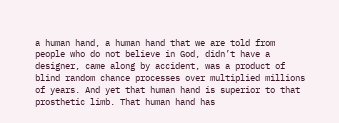a human hand, a human hand that we are told from people who do not believe in God, didn’t have a designer, came along by accident, was a product of blind random chance processes over multiplied millions of years. And yet that human hand is superior to that prosthetic limb. That human hand has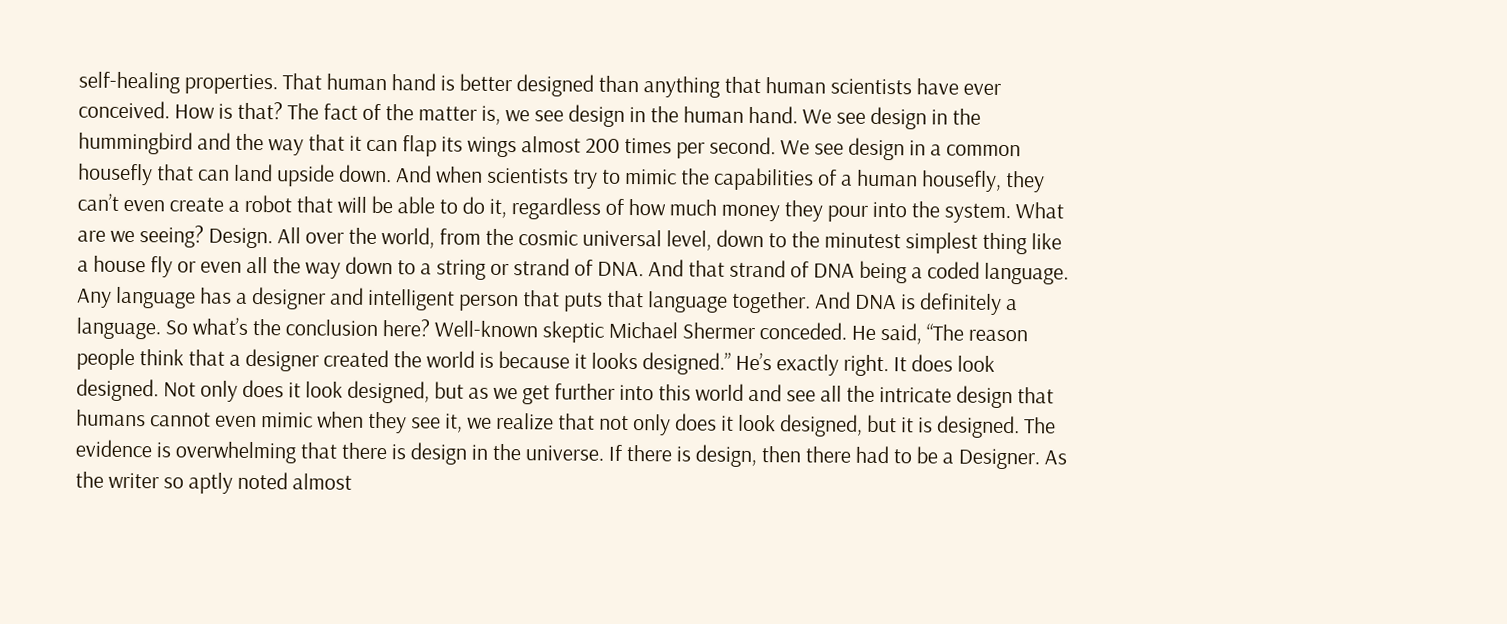self-healing properties. That human hand is better designed than anything that human scientists have ever conceived. How is that? The fact of the matter is, we see design in the human hand. We see design in the hummingbird and the way that it can flap its wings almost 200 times per second. We see design in a common housefly that can land upside down. And when scientists try to mimic the capabilities of a human housefly, they can’t even create a robot that will be able to do it, regardless of how much money they pour into the system. What are we seeing? Design. All over the world, from the cosmic universal level, down to the minutest simplest thing like a house fly or even all the way down to a string or strand of DNA. And that strand of DNA being a coded language. Any language has a designer and intelligent person that puts that language together. And DNA is definitely a language. So what’s the conclusion here? Well-known skeptic Michael Shermer conceded. He said, “The reason people think that a designer created the world is because it looks designed.” He’s exactly right. It does look designed. Not only does it look designed, but as we get further into this world and see all the intricate design that humans cannot even mimic when they see it, we realize that not only does it look designed, but it is designed. The evidence is overwhelming that there is design in the universe. If there is design, then there had to be a Designer. As the writer so aptly noted almost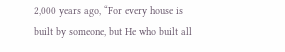2,000 years ago, “For every house is built by someone, but He who built all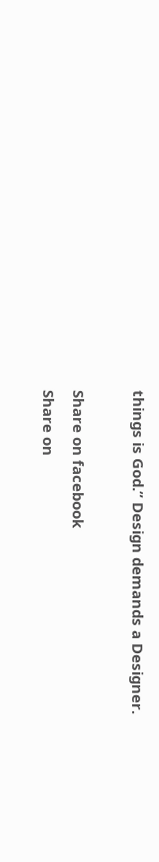things is God.” Design demands a Designer.

Share on facebook
Share on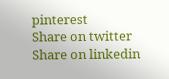pinterest
Share on twitter
Share on linkedin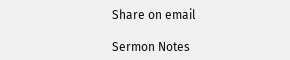Share on email

Sermon Notes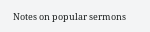Notes on popular sermons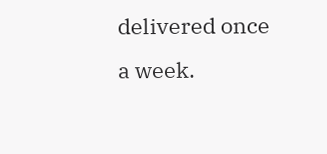delivered once a week.